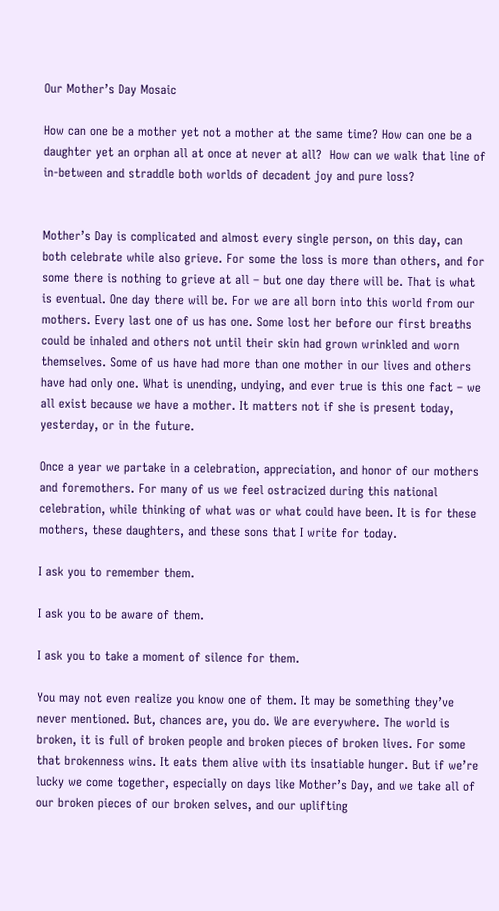Our Mother’s Day Mosaic

How can one be a mother yet not a mother at the same time? How can one be a daughter yet an orphan all at once at never at all?  How can we walk that line of in-between and straddle both worlds of decadent joy and pure loss?


Mother’s Day is complicated and almost every single person, on this day, can both celebrate while also grieve. For some the loss is more than others, and for some there is nothing to grieve at all – but one day there will be. That is what is eventual. One day there will be. For we are all born into this world from our mothers. Every last one of us has one. Some lost her before our first breaths could be inhaled and others not until their skin had grown wrinkled and worn themselves. Some of us have had more than one mother in our lives and others have had only one. What is unending, undying, and ever true is this one fact – we all exist because we have a mother. It matters not if she is present today, yesterday, or in the future.

Once a year we partake in a celebration, appreciation, and honor of our mothers and foremothers. For many of us we feel ostracized during this national celebration, while thinking of what was or what could have been. It is for these mothers, these daughters, and these sons that I write for today.

I ask you to remember them.

I ask you to be aware of them.

I ask you to take a moment of silence for them.

You may not even realize you know one of them. It may be something they’ve never mentioned. But, chances are, you do. We are everywhere. The world is broken, it is full of broken people and broken pieces of broken lives. For some that brokenness wins. It eats them alive with its insatiable hunger. But if we’re lucky we come together, especially on days like Mother’s Day, and we take all of our broken pieces of our broken selves, and our uplifting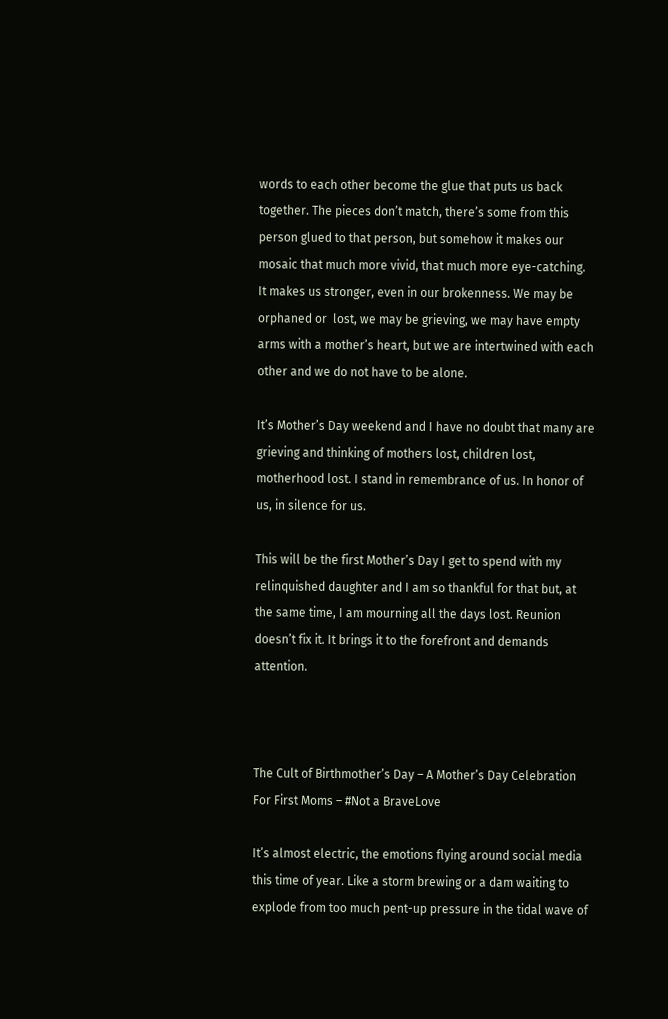words to each other become the glue that puts us back together. The pieces don’t match, there’s some from this person glued to that person, but somehow it makes our mosaic that much more vivid, that much more eye-catching.  It makes us stronger, even in our brokenness. We may be orphaned or  lost, we may be grieving, we may have empty arms with a mother’s heart, but we are intertwined with each other and we do not have to be alone.

It’s Mother’s Day weekend and I have no doubt that many are grieving and thinking of mothers lost, children lost, motherhood lost. I stand in remembrance of us. In honor of us, in silence for us.

This will be the first Mother’s Day I get to spend with my relinquished daughter and I am so thankful for that but, at the same time, I am mourning all the days lost. Reunion doesn’t fix it. It brings it to the forefront and demands attention.



The Cult of Birthmother’s Day – A Mother’s Day Celebration For First Moms – #Not a BraveLove

It’s almost electric, the emotions flying around social media this time of year. Like a storm brewing or a dam waiting to explode from too much pent-up pressure in the tidal wave of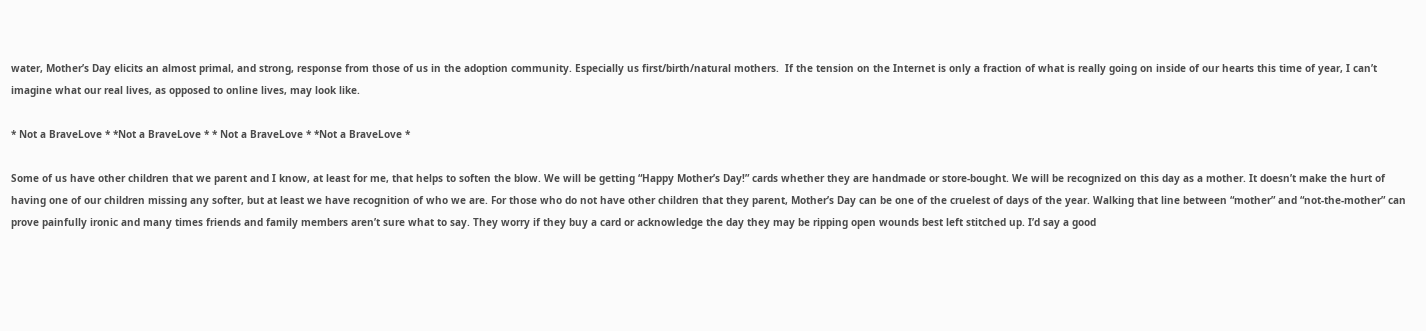water, Mother’s Day elicits an almost primal, and strong, response from those of us in the adoption community. Especially us first/birth/natural mothers.  If the tension on the Internet is only a fraction of what is really going on inside of our hearts this time of year, I can’t imagine what our real lives, as opposed to online lives, may look like.

* Not a BraveLove * *Not a BraveLove * * Not a BraveLove * *Not a BraveLove *

Some of us have other children that we parent and I know, at least for me, that helps to soften the blow. We will be getting “Happy Mother’s Day!” cards whether they are handmade or store-bought. We will be recognized on this day as a mother. It doesn’t make the hurt of having one of our children missing any softer, but at least we have recognition of who we are. For those who do not have other children that they parent, Mother’s Day can be one of the cruelest of days of the year. Walking that line between “mother” and “not-the-mother” can prove painfully ironic and many times friends and family members aren’t sure what to say. They worry if they buy a card or acknowledge the day they may be ripping open wounds best left stitched up. I’d say a good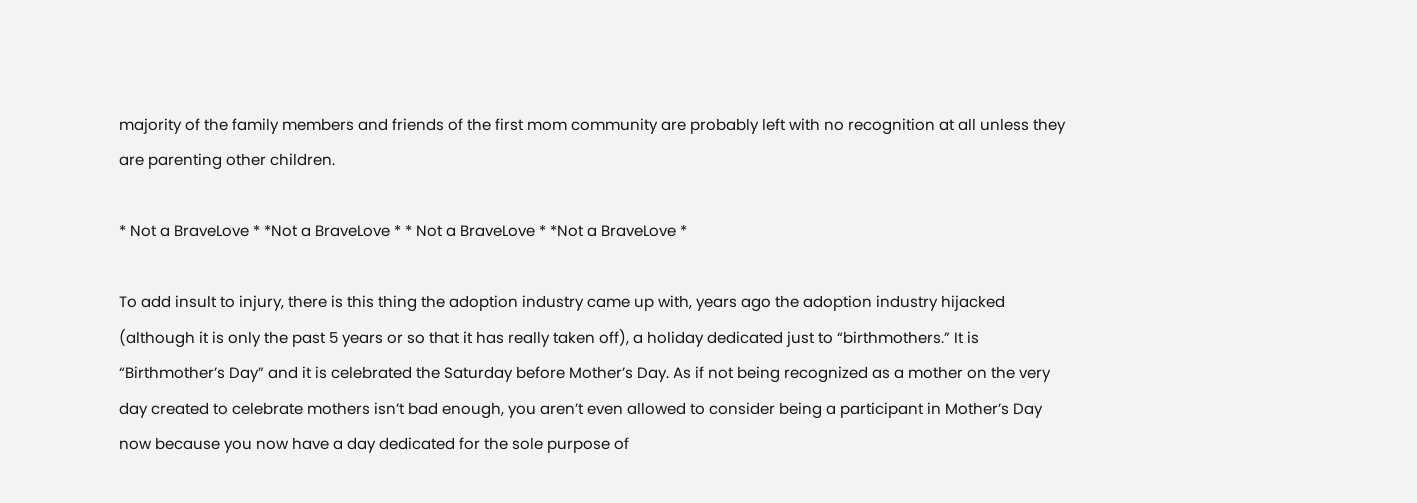majority of the family members and friends of the first mom community are probably left with no recognition at all unless they are parenting other children.

* Not a BraveLove * *Not a BraveLove * * Not a BraveLove * *Not a BraveLove *

To add insult to injury, there is this thing the adoption industry came up with, years ago the adoption industry hijacked (although it is only the past 5 years or so that it has really taken off), a holiday dedicated just to “birthmothers.” It is “Birthmother’s Day” and it is celebrated the Saturday before Mother’s Day. As if not being recognized as a mother on the very day created to celebrate mothers isn’t bad enough, you aren’t even allowed to consider being a participant in Mother’s Day now because you now have a day dedicated for the sole purpose of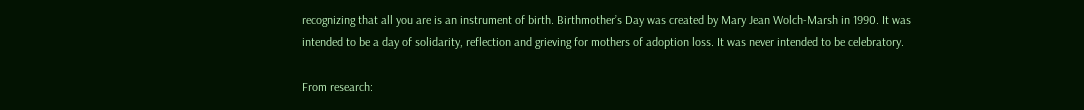recognizing that all you are is an instrument of birth. Birthmother’s Day was created by Mary Jean Wolch-Marsh in 1990. It was intended to be a day of solidarity, reflection and grieving for mothers of adoption loss. It was never intended to be celebratory.

From research: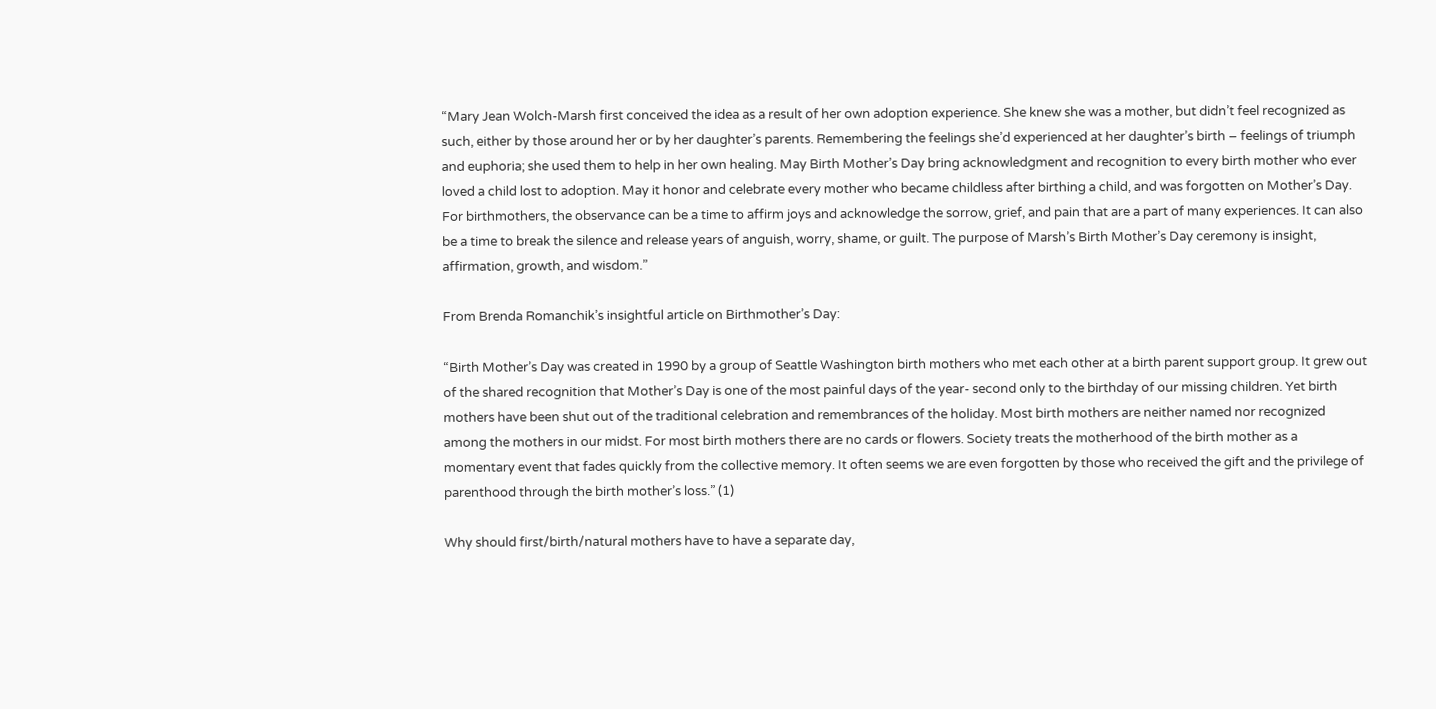“Mary Jean Wolch-Marsh first conceived the idea as a result of her own adoption experience. She knew she was a mother, but didn’t feel recognized as such, either by those around her or by her daughter’s parents. Remembering the feelings she’d experienced at her daughter’s birth – feelings of triumph and euphoria; she used them to help in her own healing. May Birth Mother’s Day bring acknowledgment and recognition to every birth mother who ever loved a child lost to adoption. May it honor and celebrate every mother who became childless after birthing a child, and was forgotten on Mother’s Day. For birthmothers, the observance can be a time to affirm joys and acknowledge the sorrow, grief, and pain that are a part of many experiences. It can also be a time to break the silence and release years of anguish, worry, shame, or guilt. The purpose of Marsh’s Birth Mother’s Day ceremony is insight, affirmation, growth, and wisdom.”

From Brenda Romanchik’s insightful article on Birthmother’s Day:

“Birth Mother’s Day was created in 1990 by a group of Seattle Washington birth mothers who met each other at a birth parent support group. It grew out of the shared recognition that Mother’s Day is one of the most painful days of the year- second only to the birthday of our missing children. Yet birth mothers have been shut out of the traditional celebration and remembrances of the holiday. Most birth mothers are neither named nor recognized among the mothers in our midst. For most birth mothers there are no cards or flowers. Society treats the motherhood of the birth mother as a momentary event that fades quickly from the collective memory. It often seems we are even forgotten by those who received the gift and the privilege of parenthood through the birth mother’s loss.” (1)

Why should first/birth/natural mothers have to have a separate day,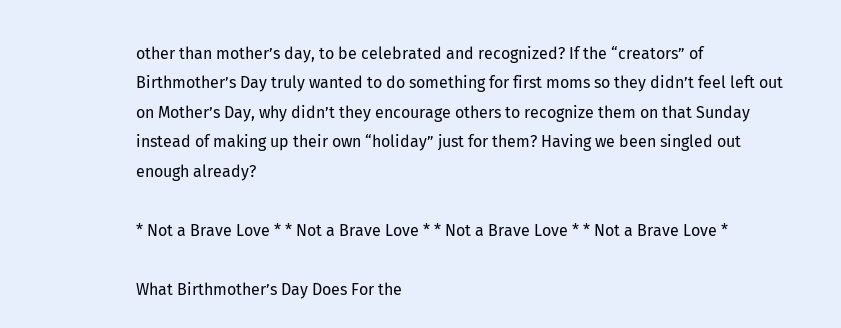other than mother’s day, to be celebrated and recognized? If the “creators” of Birthmother’s Day truly wanted to do something for first moms so they didn’t feel left out on Mother’s Day, why didn’t they encourage others to recognize them on that Sunday instead of making up their own “holiday” just for them? Having we been singled out enough already?

* Not a Brave Love * * Not a Brave Love * * Not a Brave Love * * Not a Brave Love *

What Birthmother’s Day Does For the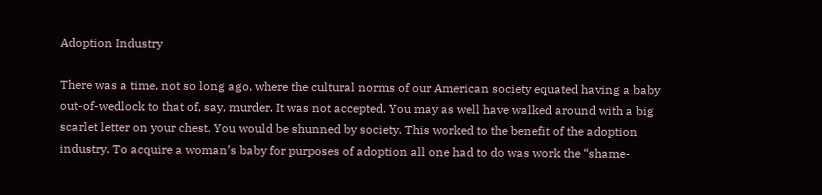Adoption Industry

There was a time, not so long ago, where the cultural norms of our American society equated having a baby out-of-wedlock to that of, say, murder. It was not accepted. You may as well have walked around with a big scarlet letter on your chest. You would be shunned by society. This worked to the benefit of the adoption industry. To acquire a woman’s baby for purposes of adoption all one had to do was work the “shame-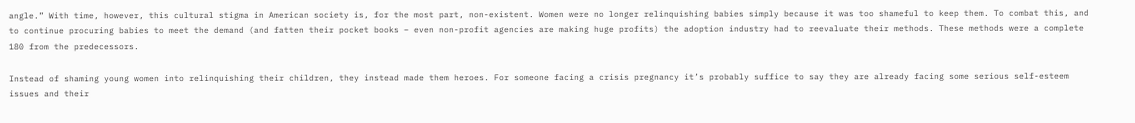angle.” With time, however, this cultural stigma in American society is, for the most part, non-existent. Women were no longer relinquishing babies simply because it was too shameful to keep them. To combat this, and to continue procuring babies to meet the demand (and fatten their pocket books – even non-profit agencies are making huge profits) the adoption industry had to reevaluate their methods. These methods were a complete 180 from the predecessors.

Instead of shaming young women into relinquishing their children, they instead made them heroes. For someone facing a crisis pregnancy it’s probably suffice to say they are already facing some serious self-esteem issues and their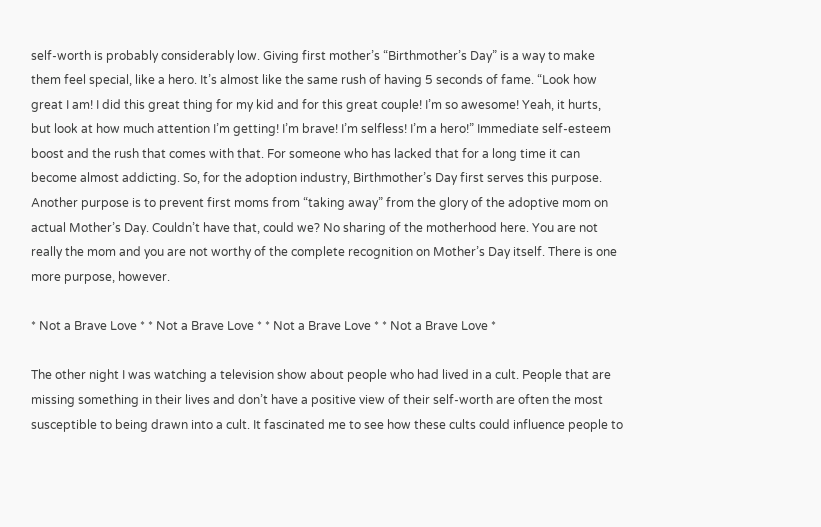self-worth is probably considerably low. Giving first mother’s “Birthmother’s Day” is a way to make them feel special, like a hero. It’s almost like the same rush of having 5 seconds of fame. “Look how great I am! I did this great thing for my kid and for this great couple! I’m so awesome! Yeah, it hurts, but look at how much attention I’m getting! I’m brave! I’m selfless! I’m a hero!” Immediate self-esteem boost and the rush that comes with that. For someone who has lacked that for a long time it can become almost addicting. So, for the adoption industry, Birthmother’s Day first serves this purpose. Another purpose is to prevent first moms from “taking away” from the glory of the adoptive mom on actual Mother’s Day. Couldn’t have that, could we? No sharing of the motherhood here. You are not really the mom and you are not worthy of the complete recognition on Mother’s Day itself. There is one more purpose, however.

* Not a Brave Love * * Not a Brave Love * * Not a Brave Love * * Not a Brave Love *

The other night I was watching a television show about people who had lived in a cult. People that are missing something in their lives and don’t have a positive view of their self-worth are often the most susceptible to being drawn into a cult. It fascinated me to see how these cults could influence people to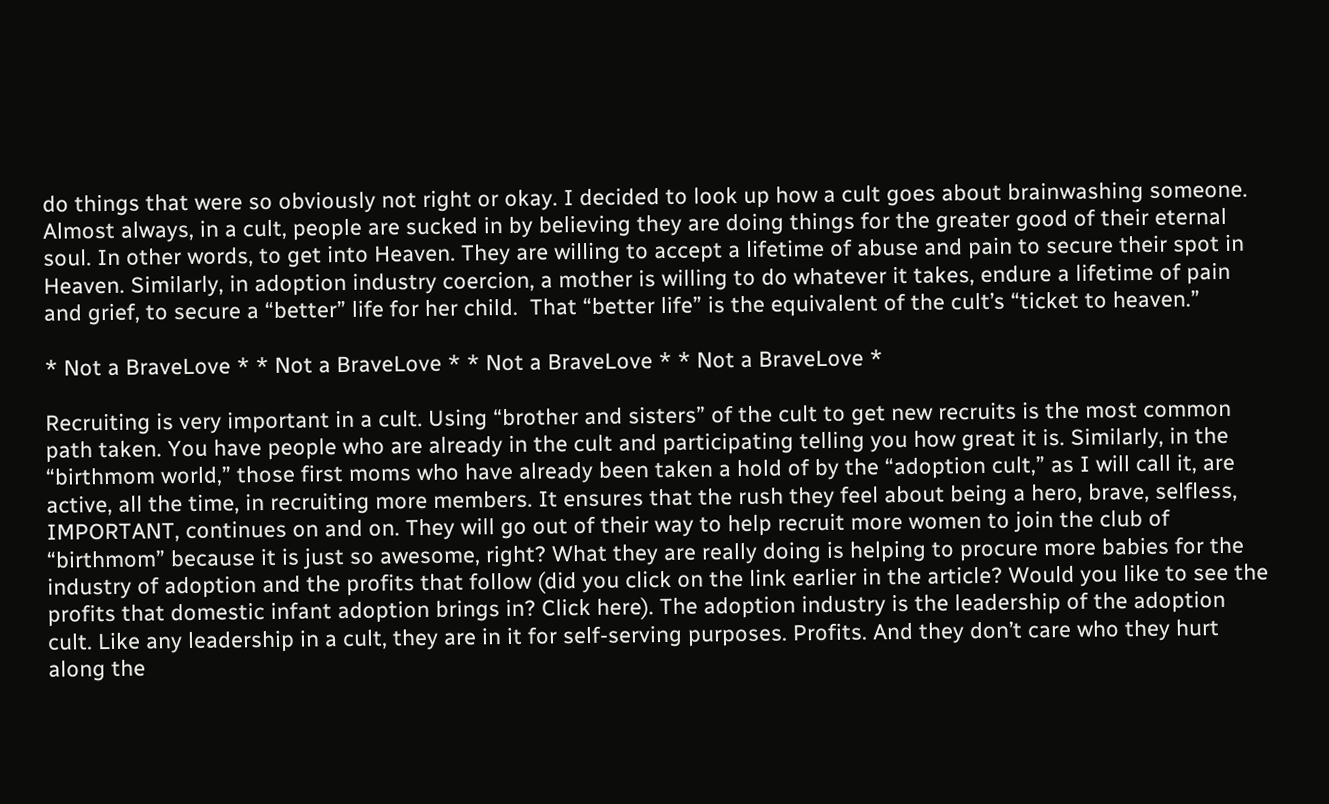do things that were so obviously not right or okay. I decided to look up how a cult goes about brainwashing someone. Almost always, in a cult, people are sucked in by believing they are doing things for the greater good of their eternal soul. In other words, to get into Heaven. They are willing to accept a lifetime of abuse and pain to secure their spot in Heaven. Similarly, in adoption industry coercion, a mother is willing to do whatever it takes, endure a lifetime of pain and grief, to secure a “better” life for her child.  That “better life” is the equivalent of the cult’s “ticket to heaven.”

* Not a BraveLove * * Not a BraveLove * * Not a BraveLove * * Not a BraveLove *

Recruiting is very important in a cult. Using “brother and sisters” of the cult to get new recruits is the most common path taken. You have people who are already in the cult and participating telling you how great it is. Similarly, in the “birthmom world,” those first moms who have already been taken a hold of by the “adoption cult,” as I will call it, are active, all the time, in recruiting more members. It ensures that the rush they feel about being a hero, brave, selfless, IMPORTANT, continues on and on. They will go out of their way to help recruit more women to join the club of “birthmom” because it is just so awesome, right? What they are really doing is helping to procure more babies for the industry of adoption and the profits that follow (did you click on the link earlier in the article? Would you like to see the profits that domestic infant adoption brings in? Click here). The adoption industry is the leadership of the adoption cult. Like any leadership in a cult, they are in it for self-serving purposes. Profits. And they don’t care who they hurt along the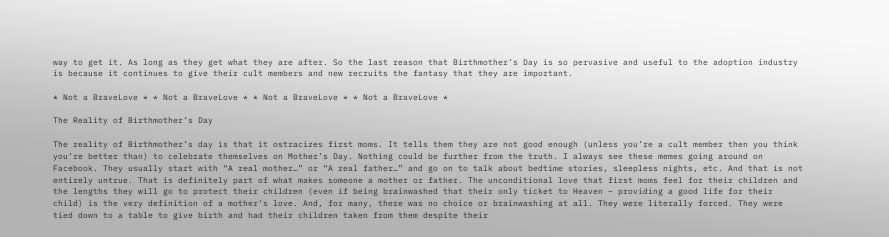way to get it. As long as they get what they are after. So the last reason that Birthmother’s Day is so pervasive and useful to the adoption industry is because it continues to give their cult members and new recruits the fantasy that they are important.

* Not a BraveLove * * Not a BraveLove * * Not a BraveLove * * Not a BraveLove *

The Reality of Birthmother’s Day

The reality of Birthmother’s day is that it ostracizes first moms. It tells them they are not good enough (unless you’re a cult member then you think you’re better than) to celebrate themselves on Mother’s Day. Nothing could be further from the truth. I always see these memes going around on Facebook. They usually start with “A real mother…” or “A real father…” and go on to talk about bedtime stories, sleepless nights, etc. And that is not entirely untrue. That is definitely part of what makes someone a mother or father. The unconditional love that first moms feel for their children and the lengths they will go to protect their children (even if being brainwashed that their only ticket to Heaven – providing a good life for their child) is the very definition of a mother’s love. And, for many, there was no choice or brainwashing at all. They were literally forced. They were tied down to a table to give birth and had their children taken from them despite their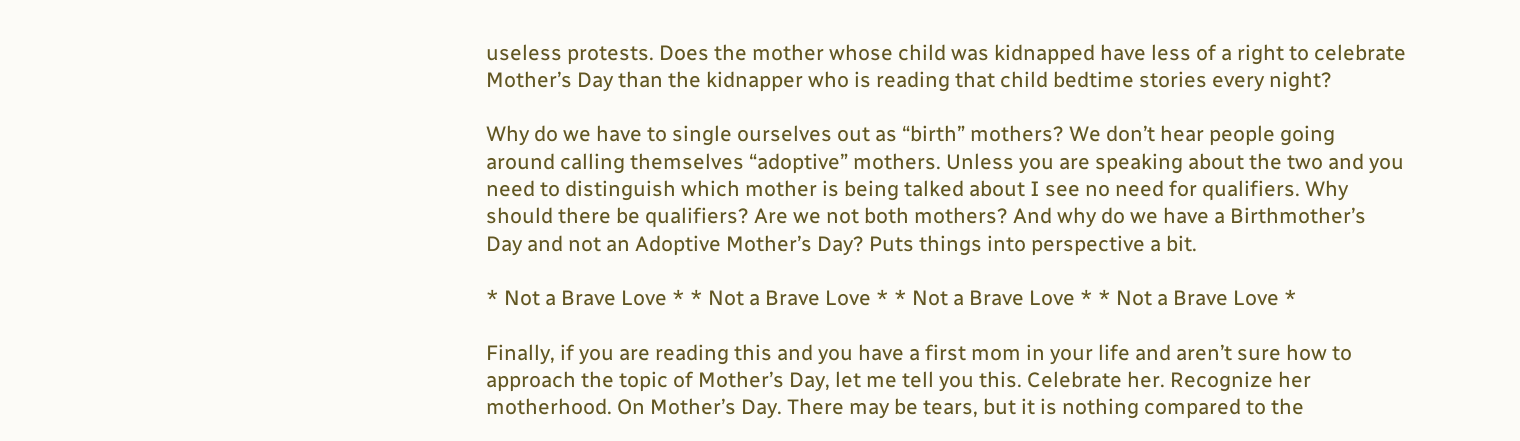useless protests. Does the mother whose child was kidnapped have less of a right to celebrate Mother’s Day than the kidnapper who is reading that child bedtime stories every night?

Why do we have to single ourselves out as “birth” mothers? We don’t hear people going around calling themselves “adoptive” mothers. Unless you are speaking about the two and you need to distinguish which mother is being talked about I see no need for qualifiers. Why should there be qualifiers? Are we not both mothers? And why do we have a Birthmother’s Day and not an Adoptive Mother’s Day? Puts things into perspective a bit.

* Not a Brave Love * * Not a Brave Love * * Not a Brave Love * * Not a Brave Love *

Finally, if you are reading this and you have a first mom in your life and aren’t sure how to approach the topic of Mother’s Day, let me tell you this. Celebrate her. Recognize her motherhood. On Mother’s Day. There may be tears, but it is nothing compared to the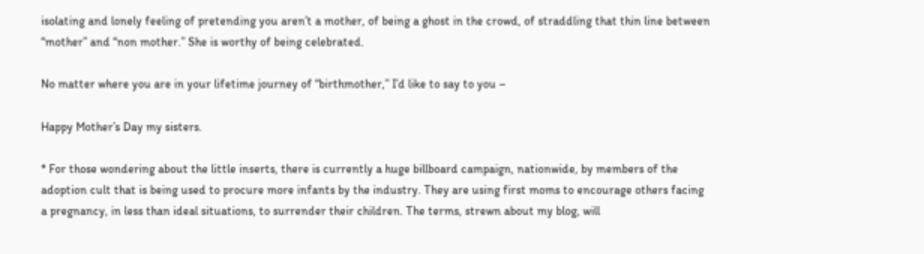isolating and lonely feeling of pretending you aren’t a mother, of being a ghost in the crowd, of straddling that thin line between “mother” and “non mother.” She is worthy of being celebrated.

No matter where you are in your lifetime journey of “birthmother,” I’d like to say to you –

Happy Mother’s Day my sisters.

* For those wondering about the little inserts, there is currently a huge billboard campaign, nationwide, by members of the adoption cult that is being used to procure more infants by the industry. They are using first moms to encourage others facing a pregnancy, in less than ideal situations, to surrender their children. The terms, strewn about my blog, will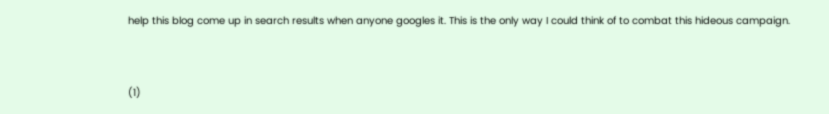help this blog come up in search results when anyone googles it. This is the only way I could think of to combat this hideous campaign.


(1)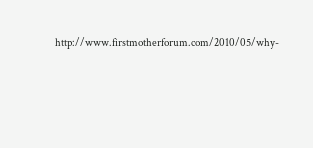http://www.firstmotherforum.com/2010/05/why-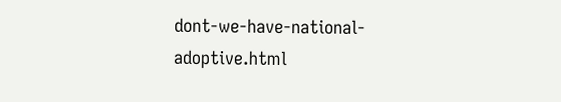dont-we-have-national-adoptive.html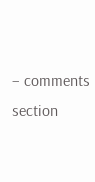– comments section